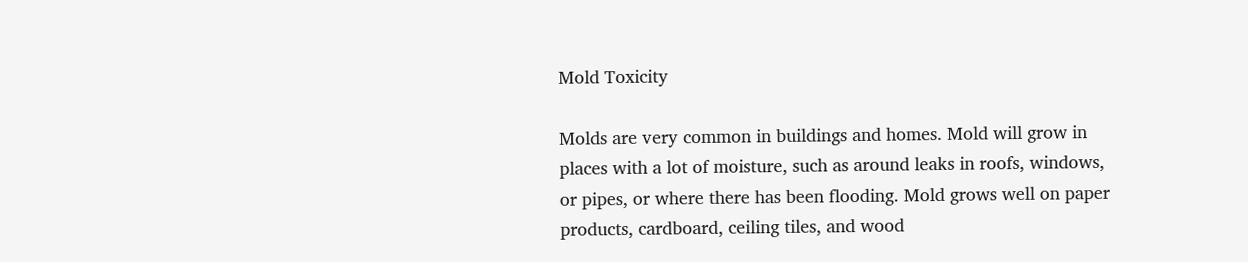Mold Toxicity

Molds are very common in buildings and homes. Mold will grow in places with a lot of moisture, such as around leaks in roofs, windows, or pipes, or where there has been flooding. Mold grows well on paper products, cardboard, ceiling tiles, and wood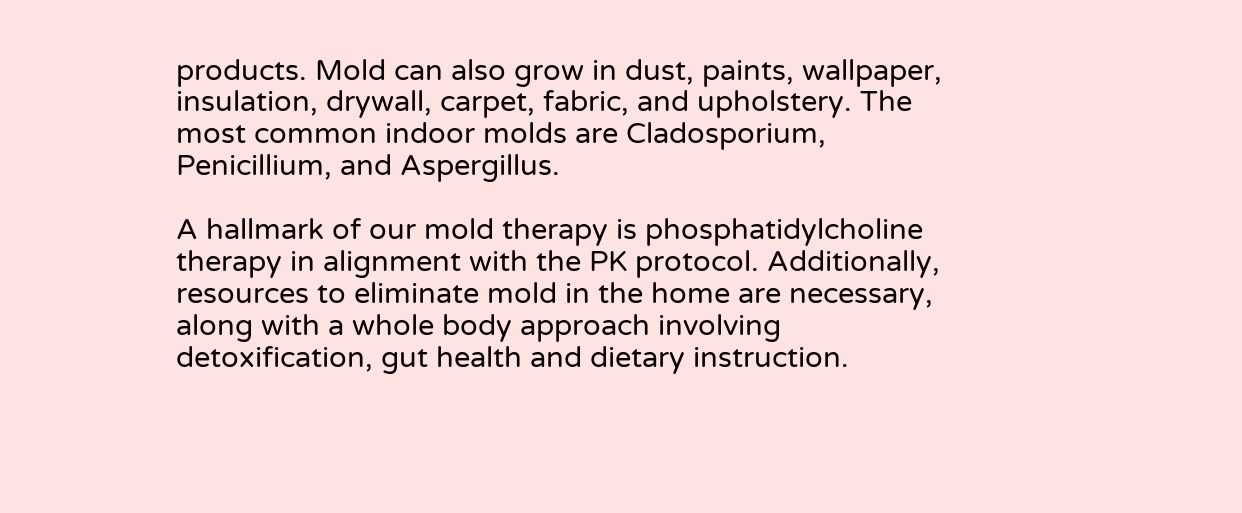products. Mold can also grow in dust, paints, wallpaper, insulation, drywall, carpet, fabric, and upholstery. The most common indoor molds are Cladosporium, Penicillium, and Aspergillus.

A hallmark of our mold therapy is phosphatidylcholine therapy in alignment with the PK protocol. Additionally, resources to eliminate mold in the home are necessary, along with a whole body approach involving detoxification, gut health and dietary instruction.